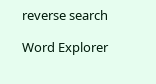reverse search

Word Explorer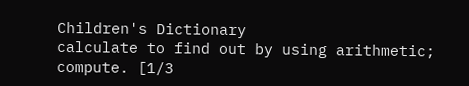Children's Dictionary
calculate to find out by using arithmetic; compute. [1/3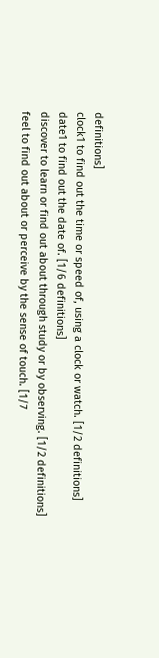definitions]
clock1 to find out the time or speed of, using a clock or watch. [1/2 definitions]
date1 to find out the date of. [1/6 definitions]
discover to learn or find out about through study or by observing. [1/2 definitions]
feel to find out about or perceive by the sense of touch. [1/7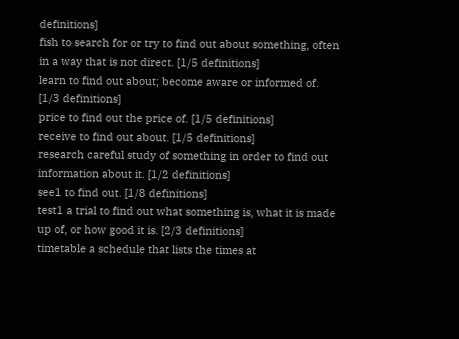definitions]
fish to search for or try to find out about something, often in a way that is not direct. [1/5 definitions]
learn to find out about; become aware or informed of. [1/3 definitions]
price to find out the price of. [1/5 definitions]
receive to find out about. [1/5 definitions]
research careful study of something in order to find out information about it. [1/2 definitions]
see1 to find out. [1/8 definitions]
test1 a trial to find out what something is, what it is made up of, or how good it is. [2/3 definitions]
timetable a schedule that lists the times at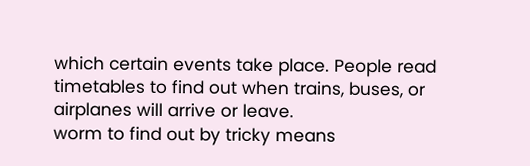which certain events take place. People read timetables to find out when trains, buses, or airplanes will arrive or leave.
worm to find out by tricky means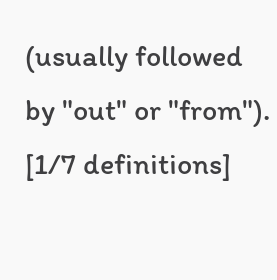(usually followed by "out" or "from"). [1/7 definitions]